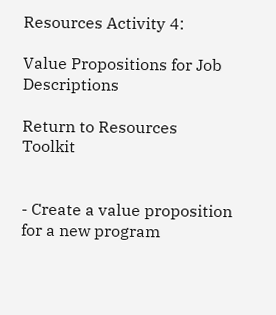Resources Activity 4:

Value Propositions for Job Descriptions

Return to Resources Toolkit


- Create a value proposition for a new program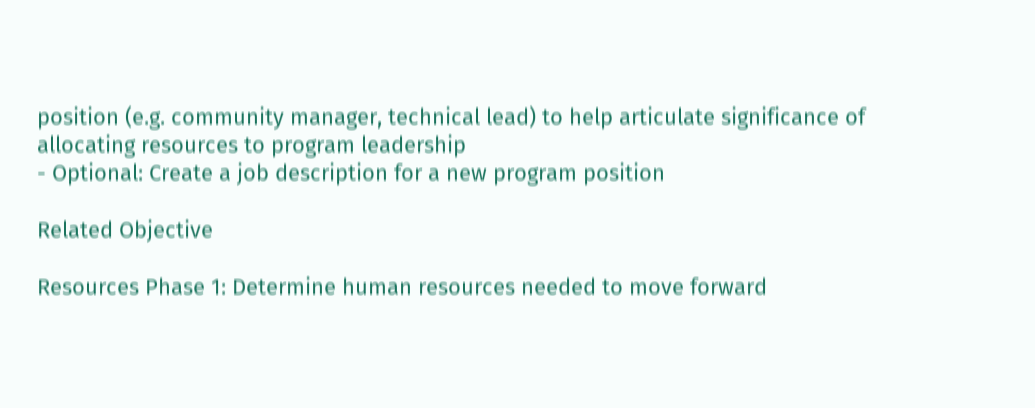position (e.g. community manager, technical lead) to help articulate significance of allocating resources to program leadership
- Optional: Create a job description for a new program position

Related Objective

Resources Phase 1: Determine human resources needed to move forward